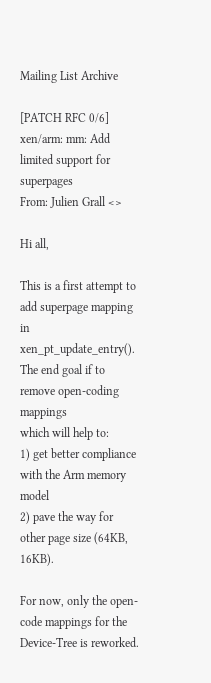Mailing List Archive

[PATCH RFC 0/6] xen/arm: mm: Add limited support for superpages
From: Julien Grall <>

Hi all,

This is a first attempt to add superpage mapping in
xen_pt_update_entry(). The end goal if to remove open-coding mappings
which will help to:
1) get better compliance with the Arm memory model
2) pave the way for other page size (64KB, 16KB).

For now, only the open-code mappings for the Device-Tree is reworked.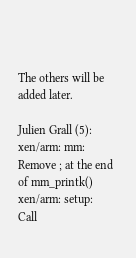The others will be added later.

Julien Grall (5):
xen/arm: mm: Remove ; at the end of mm_printk()
xen/arm: setup: Call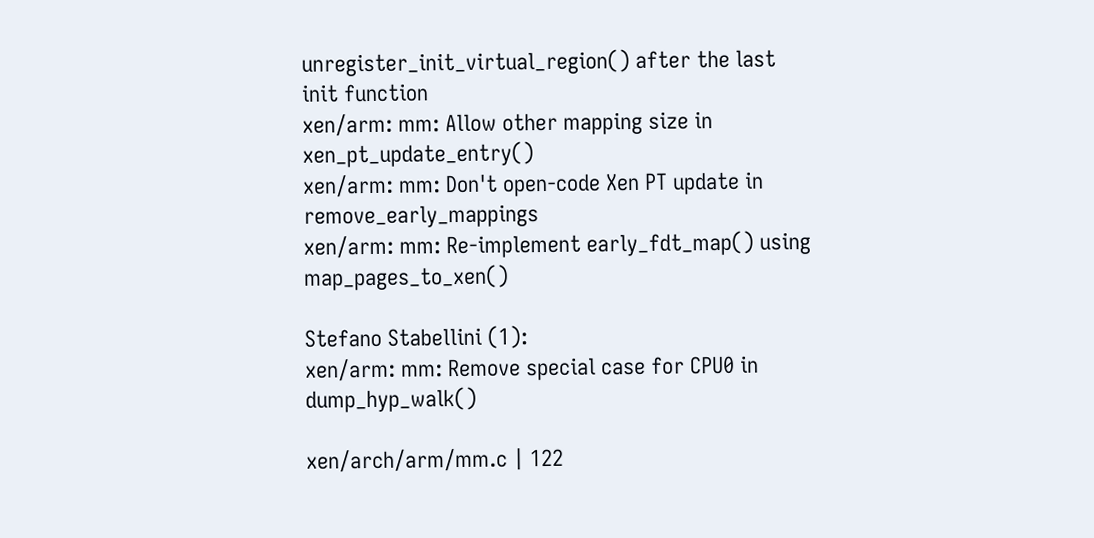unregister_init_virtual_region() after the last
init function
xen/arm: mm: Allow other mapping size in xen_pt_update_entry()
xen/arm: mm: Don't open-code Xen PT update in remove_early_mappings
xen/arm: mm: Re-implement early_fdt_map() using map_pages_to_xen()

Stefano Stabellini (1):
xen/arm: mm: Remove special case for CPU0 in dump_hyp_walk()

xen/arch/arm/mm.c | 122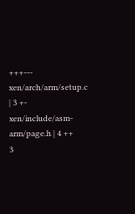+++---
xen/arch/arm/setup.c | 3 +-
xen/include/asm-arm/page.h | 4 ++
3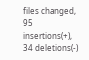files changed, 95 insertions(+), 34 deletions(-)